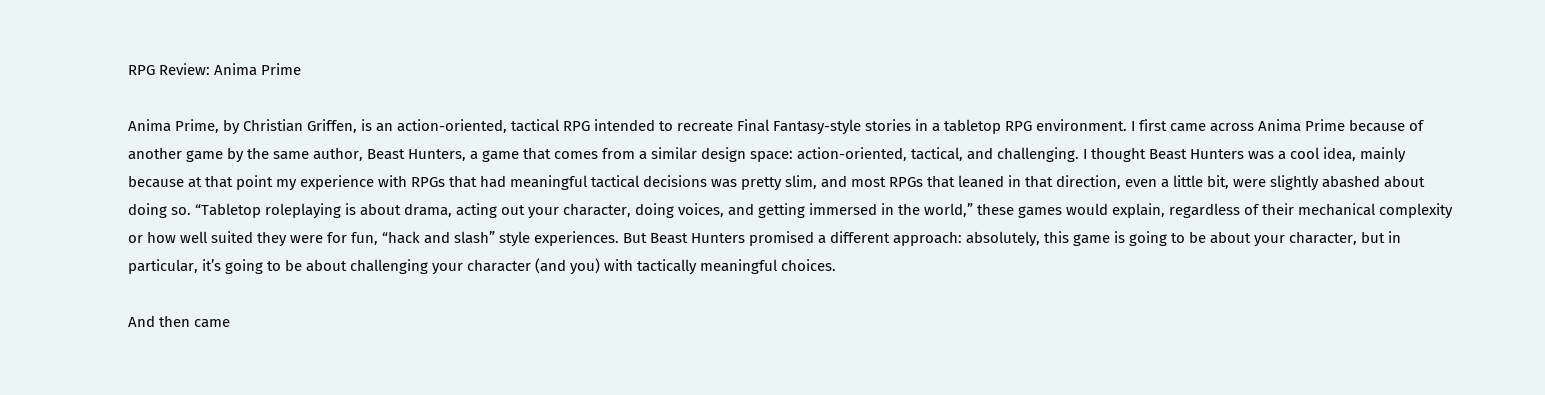RPG Review: Anima Prime

Anima Prime, by Christian Griffen, is an action-oriented, tactical RPG intended to recreate Final Fantasy-style stories in a tabletop RPG environment. I first came across Anima Prime because of another game by the same author, Beast Hunters, a game that comes from a similar design space: action-oriented, tactical, and challenging. I thought Beast Hunters was a cool idea, mainly because at that point my experience with RPGs that had meaningful tactical decisions was pretty slim, and most RPGs that leaned in that direction, even a little bit, were slightly abashed about doing so. “Tabletop roleplaying is about drama, acting out your character, doing voices, and getting immersed in the world,” these games would explain, regardless of their mechanical complexity or how well suited they were for fun, “hack and slash” style experiences. But Beast Hunters promised a different approach: absolutely, this game is going to be about your character, but in particular, it’s going to be about challenging your character (and you) with tactically meaningful choices.

And then came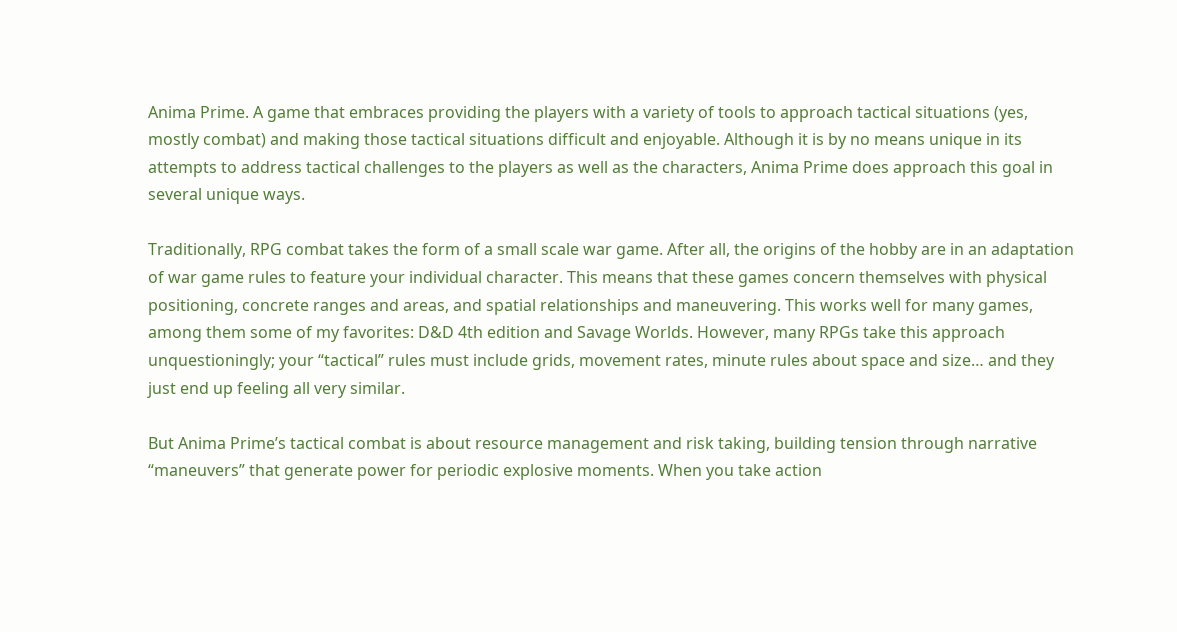Anima Prime. A game that embraces providing the players with a variety of tools to approach tactical situations (yes, mostly combat) and making those tactical situations difficult and enjoyable. Although it is by no means unique in its attempts to address tactical challenges to the players as well as the characters, Anima Prime does approach this goal in several unique ways.

Traditionally, RPG combat takes the form of a small scale war game. After all, the origins of the hobby are in an adaptation of war game rules to feature your individual character. This means that these games concern themselves with physical positioning, concrete ranges and areas, and spatial relationships and maneuvering. This works well for many games, among them some of my favorites: D&D 4th edition and Savage Worlds. However, many RPGs take this approach unquestioningly; your “tactical” rules must include grids, movement rates, minute rules about space and size… and they just end up feeling all very similar.

But Anima Prime’s tactical combat is about resource management and risk taking, building tension through narrative “maneuvers” that generate power for periodic explosive moments. When you take action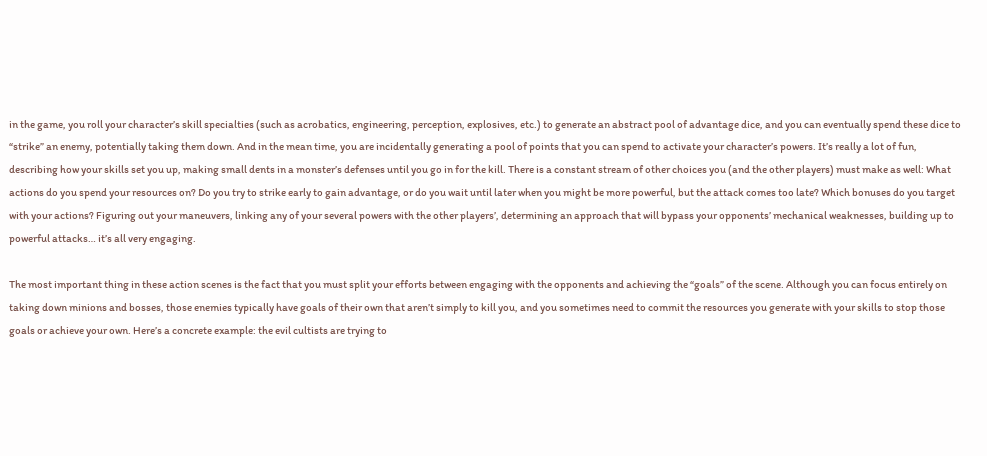in the game, you roll your character’s skill specialties (such as acrobatics, engineering, perception, explosives, etc.) to generate an abstract pool of advantage dice, and you can eventually spend these dice to “strike” an enemy, potentially taking them down. And in the mean time, you are incidentally generating a pool of points that you can spend to activate your character’s powers. It’s really a lot of fun, describing how your skills set you up, making small dents in a monster’s defenses until you go in for the kill. There is a constant stream of other choices you (and the other players) must make as well: What actions do you spend your resources on? Do you try to strike early to gain advantage, or do you wait until later when you might be more powerful, but the attack comes too late? Which bonuses do you target with your actions? Figuring out your maneuvers, linking any of your several powers with the other players’, determining an approach that will bypass your opponents’ mechanical weaknesses, building up to powerful attacks… it’s all very engaging.

The most important thing in these action scenes is the fact that you must split your efforts between engaging with the opponents and achieving the “goals” of the scene. Although you can focus entirely on taking down minions and bosses, those enemies typically have goals of their own that aren’t simply to kill you, and you sometimes need to commit the resources you generate with your skills to stop those goals or achieve your own. Here’s a concrete example: the evil cultists are trying to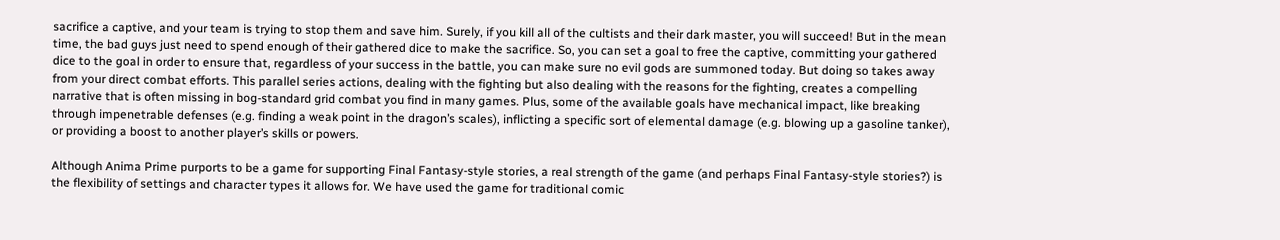sacrifice a captive, and your team is trying to stop them and save him. Surely, if you kill all of the cultists and their dark master, you will succeed! But in the mean time, the bad guys just need to spend enough of their gathered dice to make the sacrifice. So, you can set a goal to free the captive, committing your gathered dice to the goal in order to ensure that, regardless of your success in the battle, you can make sure no evil gods are summoned today. But doing so takes away from your direct combat efforts. This parallel series actions, dealing with the fighting but also dealing with the reasons for the fighting, creates a compelling narrative that is often missing in bog-standard grid combat you find in many games. Plus, some of the available goals have mechanical impact, like breaking through impenetrable defenses (e.g. finding a weak point in the dragon’s scales), inflicting a specific sort of elemental damage (e.g. blowing up a gasoline tanker), or providing a boost to another player’s skills or powers.

Although Anima Prime purports to be a game for supporting Final Fantasy-style stories, a real strength of the game (and perhaps Final Fantasy-style stories?) is the flexibility of settings and character types it allows for. We have used the game for traditional comic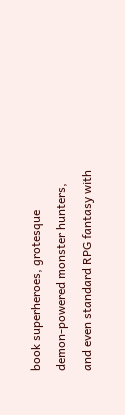book superheroes, grotesque demon-powered monster hunters, and even standard RPG fantasy with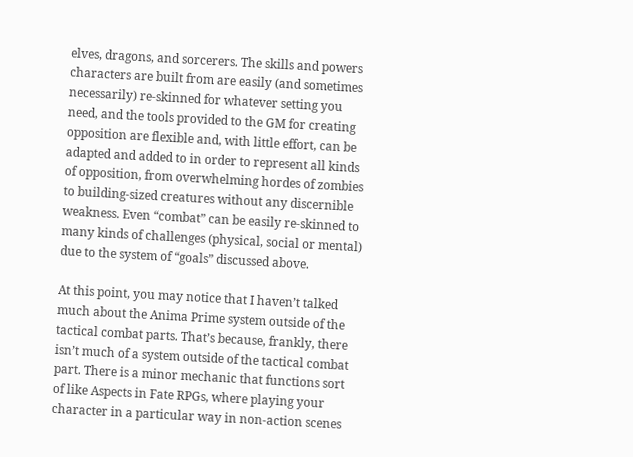elves, dragons, and sorcerers. The skills and powers characters are built from are easily (and sometimes necessarily) re-skinned for whatever setting you need, and the tools provided to the GM for creating opposition are flexible and, with little effort, can be adapted and added to in order to represent all kinds of opposition, from overwhelming hordes of zombies to building-sized creatures without any discernible weakness. Even “combat” can be easily re-skinned to many kinds of challenges (physical, social or mental) due to the system of “goals” discussed above.

At this point, you may notice that I haven’t talked much about the Anima Prime system outside of the tactical combat parts. That’s because, frankly, there isn’t much of a system outside of the tactical combat part. There is a minor mechanic that functions sort of like Aspects in Fate RPGs, where playing your character in a particular way in non-action scenes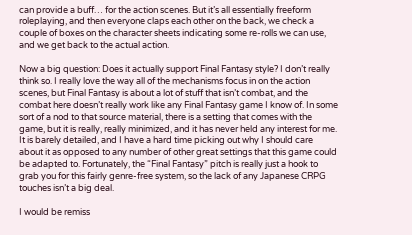can provide a buff… for the action scenes. But it’s all essentially freeform roleplaying, and then everyone claps each other on the back, we check a couple of boxes on the character sheets indicating some re-rolls we can use, and we get back to the actual action.

Now a big question: Does it actually support Final Fantasy style? I don’t really think so. I really love the way all of the mechanisms focus in on the action scenes, but Final Fantasy is about a lot of stuff that isn’t combat, and the combat here doesn’t really work like any Final Fantasy game I know of. In some sort of a nod to that source material, there is a setting that comes with the game, but it is really, really minimized, and it has never held any interest for me. It is barely detailed, and I have a hard time picking out why I should care about it as opposed to any number of other great settings that this game could be adapted to. Fortunately, the “Final Fantasy” pitch is really just a hook to grab you for this fairly genre-free system, so the lack of any Japanese CRPG touches isn’t a big deal.

I would be remiss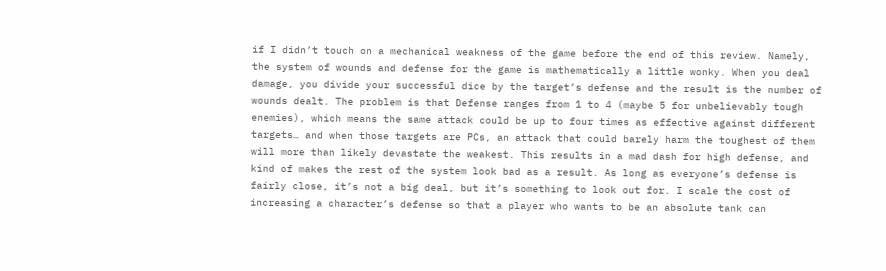if I didn’t touch on a mechanical weakness of the game before the end of this review. Namely, the system of wounds and defense for the game is mathematically a little wonky. When you deal damage, you divide your successful dice by the target’s defense and the result is the number of wounds dealt. The problem is that Defense ranges from 1 to 4 (maybe 5 for unbelievably tough enemies), which means the same attack could be up to four times as effective against different targets… and when those targets are PCs, an attack that could barely harm the toughest of them will more than likely devastate the weakest. This results in a mad dash for high defense, and kind of makes the rest of the system look bad as a result. As long as everyone’s defense is fairly close, it’s not a big deal, but it’s something to look out for. I scale the cost of increasing a character’s defense so that a player who wants to be an absolute tank can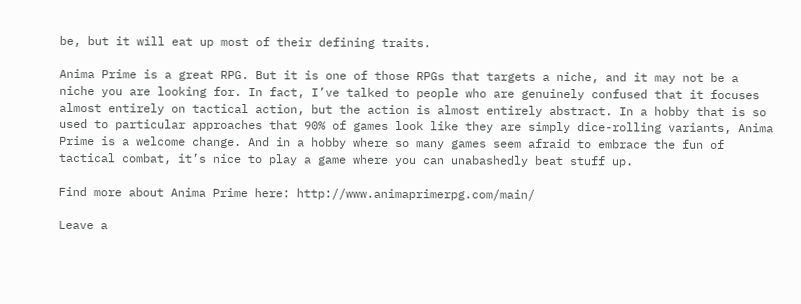be, but it will eat up most of their defining traits.

Anima Prime is a great RPG. But it is one of those RPGs that targets a niche, and it may not be a niche you are looking for. In fact, I’ve talked to people who are genuinely confused that it focuses almost entirely on tactical action, but the action is almost entirely abstract. In a hobby that is so used to particular approaches that 90% of games look like they are simply dice-rolling variants, Anima Prime is a welcome change. And in a hobby where so many games seem afraid to embrace the fun of tactical combat, it’s nice to play a game where you can unabashedly beat stuff up.

Find more about Anima Prime here: http://www.animaprimerpg.com/main/

Leave a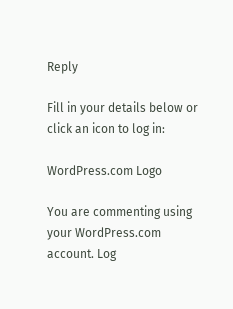Reply

Fill in your details below or click an icon to log in:

WordPress.com Logo

You are commenting using your WordPress.com account. Log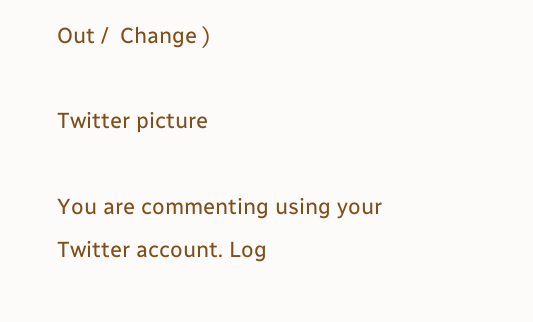Out /  Change )

Twitter picture

You are commenting using your Twitter account. Log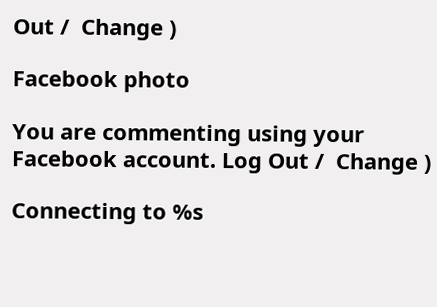Out /  Change )

Facebook photo

You are commenting using your Facebook account. Log Out /  Change )

Connecting to %s